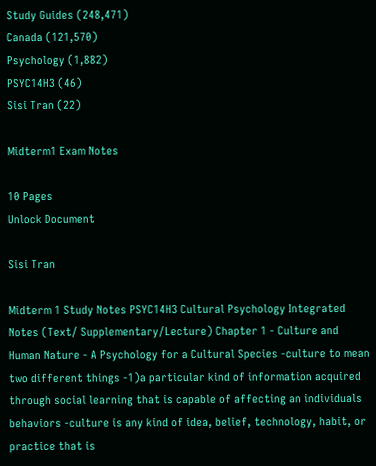Study Guides (248,471)
Canada (121,570)
Psychology (1,882)
PSYC14H3 (46)
Sisi Tran (22)

Midterm1 Exam Notes

10 Pages
Unlock Document

Sisi Tran

Midterm 1 Study Notes PSYC14H3 Cultural Psychology Integrated Notes (Text/ Supplementary/Lecture) Chapter 1 - Culture and Human Nature - A Psychology for a Cultural Species -culture to mean two different things -1)a particular kind of information acquired through social learning that is capable of affecting an individuals behaviors -culture is any kind of idea, belief, technology, habit, or practice that is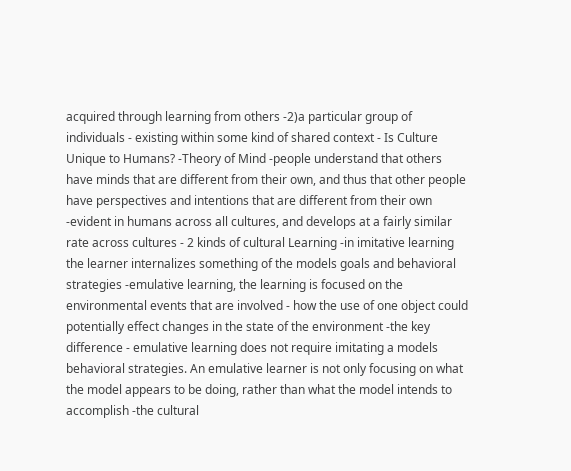acquired through learning from others -2)a particular group of individuals - existing within some kind of shared context - Is Culture Unique to Humans? -Theory of Mind -people understand that others have minds that are different from their own, and thus that other people have perspectives and intentions that are different from their own -evident in humans across all cultures, and develops at a fairly similar rate across cultures - 2 kinds of cultural Learning -in imitative learning the learner internalizes something of the models goals and behavioral strategies -emulative learning, the learning is focused on the environmental events that are involved - how the use of one object could potentially effect changes in the state of the environment -the key difference - emulative learning does not require imitating a models behavioral strategies. An emulative learner is not only focusing on what the model appears to be doing, rather than what the model intends to accomplish -the cultural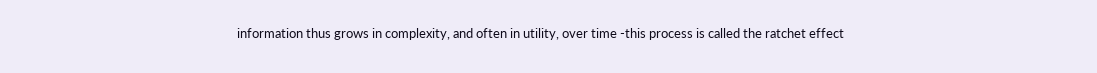information thus grows in complexity, and often in utility, over time -this process is called the ratchet effect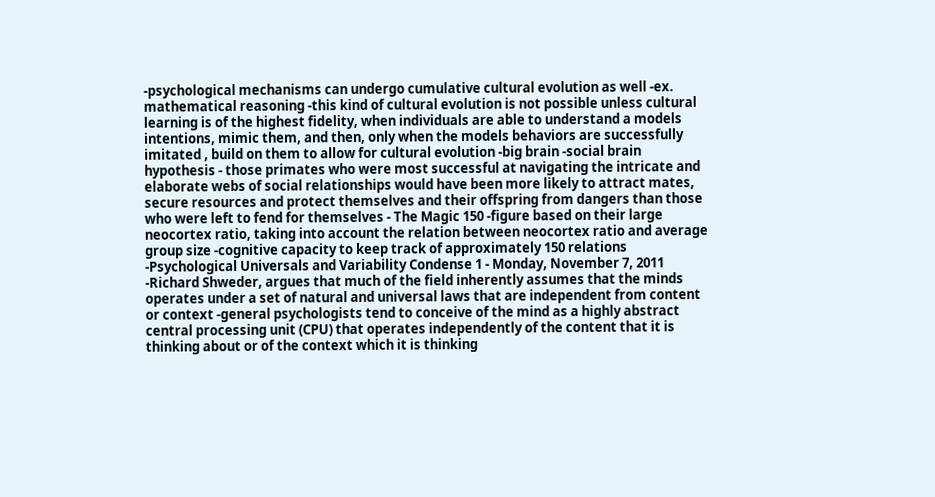-psychological mechanisms can undergo cumulative cultural evolution as well -ex. mathematical reasoning -this kind of cultural evolution is not possible unless cultural learning is of the highest fidelity, when individuals are able to understand a models intentions, mimic them, and then, only when the models behaviors are successfully imitated , build on them to allow for cultural evolution -big brain -social brain hypothesis - those primates who were most successful at navigating the intricate and elaborate webs of social relationships would have been more likely to attract mates, secure resources and protect themselves and their offspring from dangers than those who were left to fend for themselves - The Magic 150 -figure based on their large neocortex ratio, taking into account the relation between neocortex ratio and average group size -cognitive capacity to keep track of approximately 150 relations -Psychological Universals and Variability Condense 1 - Monday, November 7, 2011 -Richard Shweder, argues that much of the field inherently assumes that the minds operates under a set of natural and universal laws that are independent from content or context -general psychologists tend to conceive of the mind as a highly abstract central processing unit (CPU) that operates independently of the content that it is thinking about or of the context which it is thinking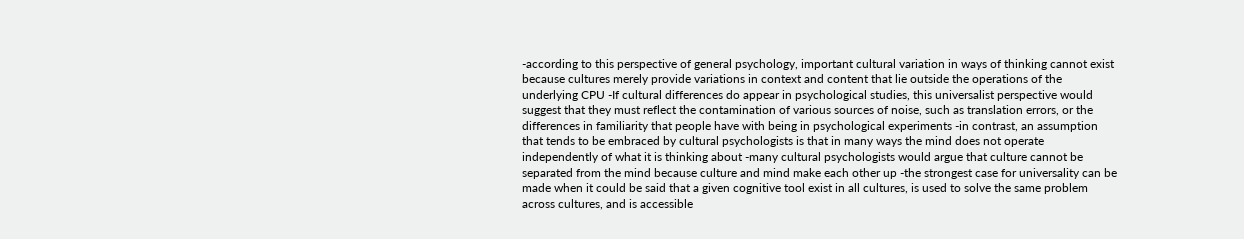-according to this perspective of general psychology, important cultural variation in ways of thinking cannot exist because cultures merely provide variations in context and content that lie outside the operations of the underlying CPU -If cultural differences do appear in psychological studies, this universalist perspective would suggest that they must reflect the contamination of various sources of noise, such as translation errors, or the differences in familiarity that people have with being in psychological experiments -in contrast, an assumption that tends to be embraced by cultural psychologists is that in many ways the mind does not operate independently of what it is thinking about -many cultural psychologists would argue that culture cannot be separated from the mind because culture and mind make each other up -the strongest case for universality can be made when it could be said that a given cognitive tool exist in all cultures, is used to solve the same problem across cultures, and is accessible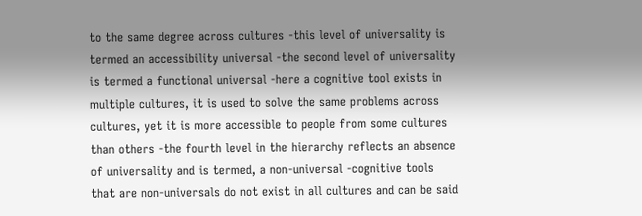to the same degree across cultures -this level of universality is termed an accessibility universal -the second level of universality is termed a functional universal -here a cognitive tool exists in multiple cultures, it is used to solve the same problems across cultures, yet it is more accessible to people from some cultures than others -the fourth level in the hierarchy reflects an absence of universality and is termed, a non-universal -cognitive tools that are non-universals do not exist in all cultures and can be said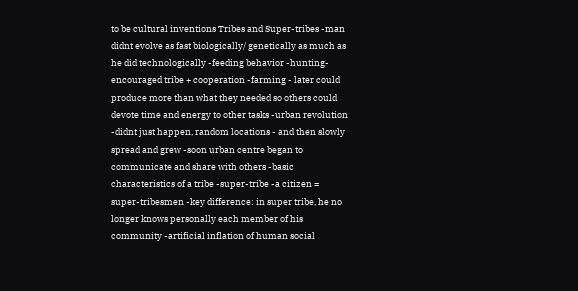to be cultural inventions Tribes and Super-tribes -man didnt evolve as fast biologically/ genetically as much as he did technologically -feeding behavior -hunting- encouraged tribe + cooperation -farming - later could produce more than what they needed so others could devote time and energy to other tasks -urban revolution -didnt just happen, random locations - and then slowly spread and grew -soon urban centre began to communicate and share with others -basic characteristics of a tribe -super-tribe -a citizen = super-tribesmen -key difference: in super tribe, he no longer knows personally each member of his community -artificial inflation of human social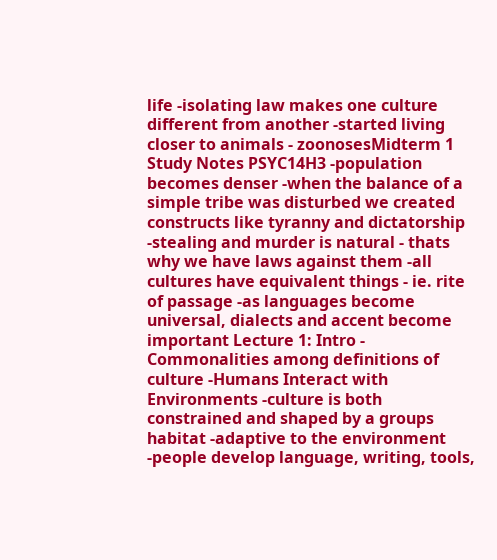life -isolating law makes one culture different from another -started living closer to animals - zoonosesMidterm 1 Study Notes PSYC14H3 -population becomes denser -when the balance of a simple tribe was disturbed we created constructs like tyranny and dictatorship -stealing and murder is natural - thats why we have laws against them -all cultures have equivalent things - ie. rite of passage -as languages become universal, dialects and accent become important Lecture 1: Intro - Commonalities among definitions of culture -Humans Interact with Environments -culture is both constrained and shaped by a groups habitat -adaptive to the environment -people develop language, writing, tools,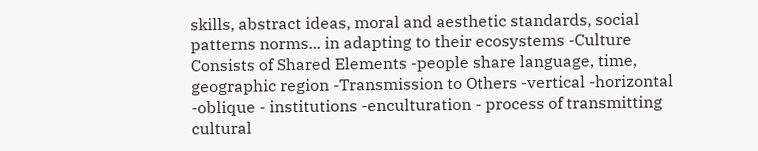skills, abstract ideas, moral and aesthetic standards, social patterns norms... in adapting to their ecosystems -Culture Consists of Shared Elements -people share language, time, geographic region -Transmission to Others -vertical -horizontal -oblique - institutions -enculturation - process of transmitting cultural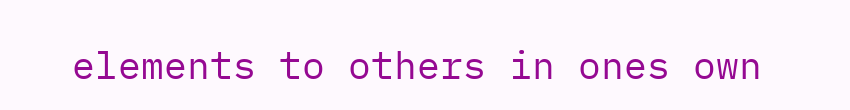elements to others in ones own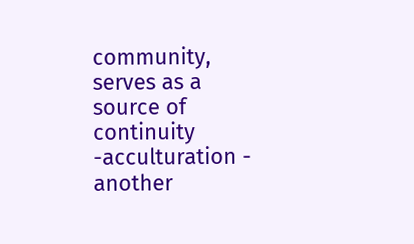community, serves as a source of continuity -acculturation - another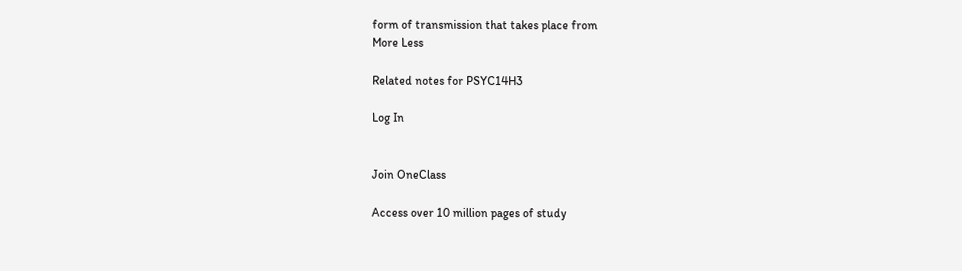form of transmission that takes place from
More Less

Related notes for PSYC14H3

Log In


Join OneClass

Access over 10 million pages of study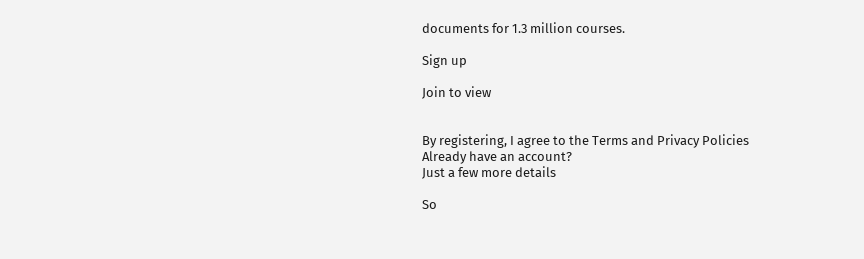documents for 1.3 million courses.

Sign up

Join to view


By registering, I agree to the Terms and Privacy Policies
Already have an account?
Just a few more details

So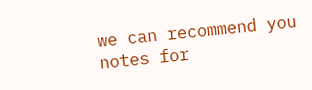we can recommend you notes for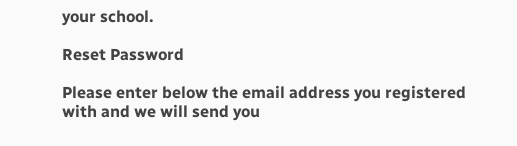your school.

Reset Password

Please enter below the email address you registered with and we will send you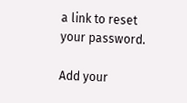a link to reset your password.

Add your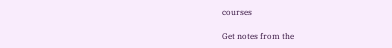courses

Get notes from the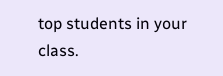top students in your class.